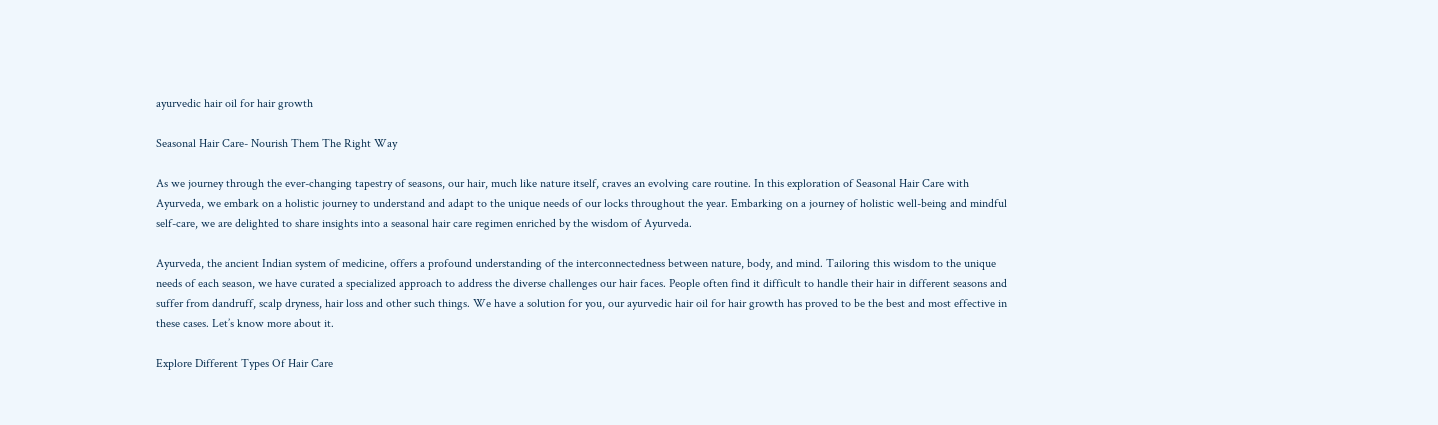ayurvedic hair oil for hair growth

Seasonal Hair Care- Nourish Them The Right Way

As we journey through the ever-changing tapestry of seasons, our hair, much like nature itself, craves an evolving care routine. In this exploration of Seasonal Hair Care with Ayurveda, we embark on a holistic journey to understand and adapt to the unique needs of our locks throughout the year. Embarking on a journey of holistic well-being and mindful self-care, we are delighted to share insights into a seasonal hair care regimen enriched by the wisdom of Ayurveda.

Ayurveda, the ancient Indian system of medicine, offers a profound understanding of the interconnectedness between nature, body, and mind. Tailoring this wisdom to the unique needs of each season, we have curated a specialized approach to address the diverse challenges our hair faces. People often find it difficult to handle their hair in different seasons and suffer from dandruff, scalp dryness, hair loss and other such things. We have a solution for you, our ayurvedic hair oil for hair growth has proved to be the best and most effective in these cases. Let’s know more about it.

Explore Different Types Of Hair Care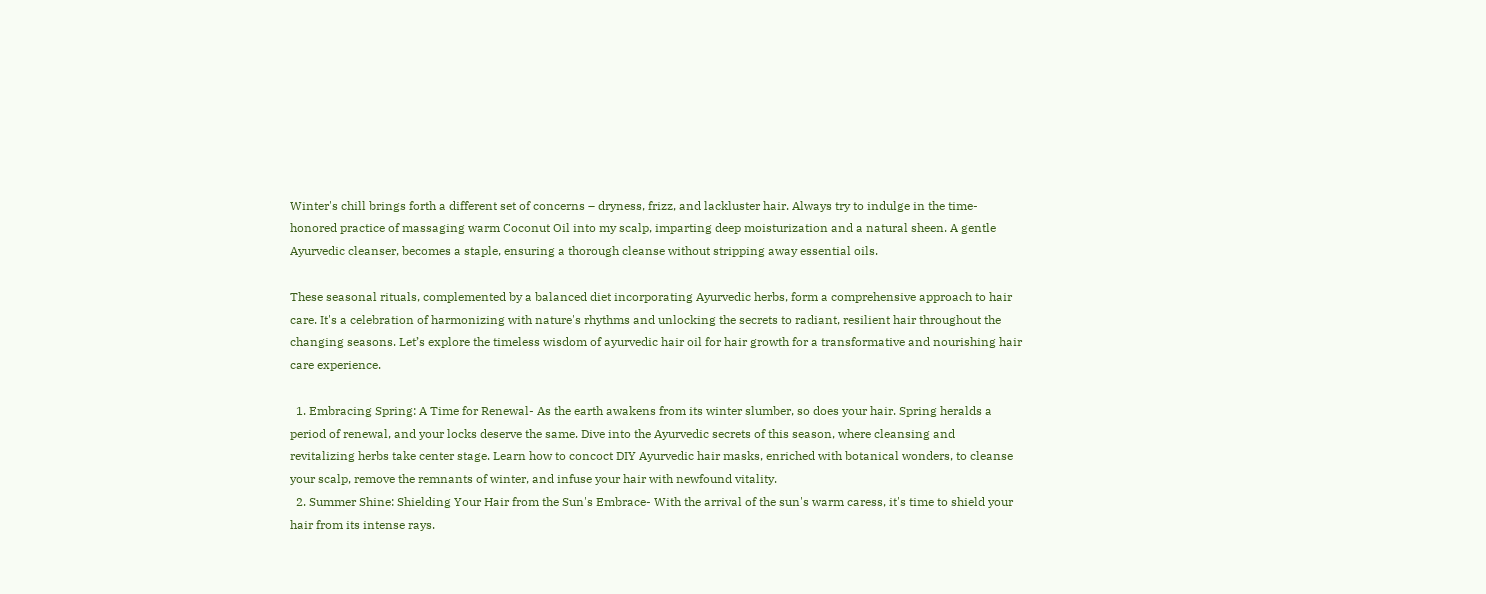Winter's chill brings forth a different set of concerns – dryness, frizz, and lackluster hair. Always try to indulge in the time-honored practice of massaging warm Coconut Oil into my scalp, imparting deep moisturization and a natural sheen. A gentle Ayurvedic cleanser, becomes a staple, ensuring a thorough cleanse without stripping away essential oils.

These seasonal rituals, complemented by a balanced diet incorporating Ayurvedic herbs, form a comprehensive approach to hair care. It's a celebration of harmonizing with nature's rhythms and unlocking the secrets to radiant, resilient hair throughout the changing seasons. Let’s explore the timeless wisdom of ayurvedic hair oil for hair growth for a transformative and nourishing hair care experience.

  1. Embracing Spring: A Time for Renewal- As the earth awakens from its winter slumber, so does your hair. Spring heralds a period of renewal, and your locks deserve the same. Dive into the Ayurvedic secrets of this season, where cleansing and revitalizing herbs take center stage. Learn how to concoct DIY Ayurvedic hair masks, enriched with botanical wonders, to cleanse your scalp, remove the remnants of winter, and infuse your hair with newfound vitality.
  2. Summer Shine: Shielding Your Hair from the Sun's Embrace- With the arrival of the sun's warm caress, it's time to shield your hair from its intense rays.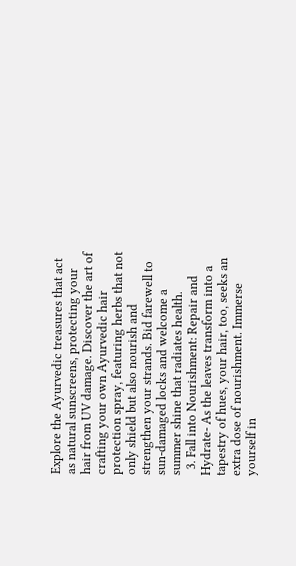Explore the Ayurvedic treasures that act as natural sunscreens, protecting your hair from UV damage. Discover the art of crafting your own Ayurvedic hair protection spray, featuring herbs that not only shield but also nourish and strengthen your strands. Bid farewell to sun-damaged locks and welcome a summer shine that radiates health.
  3. Fall into Nourishment: Repair and Hydrate- As the leaves transform into a tapestry of hues, your hair, too, seeks an extra dose of nourishment. Immerse yourself in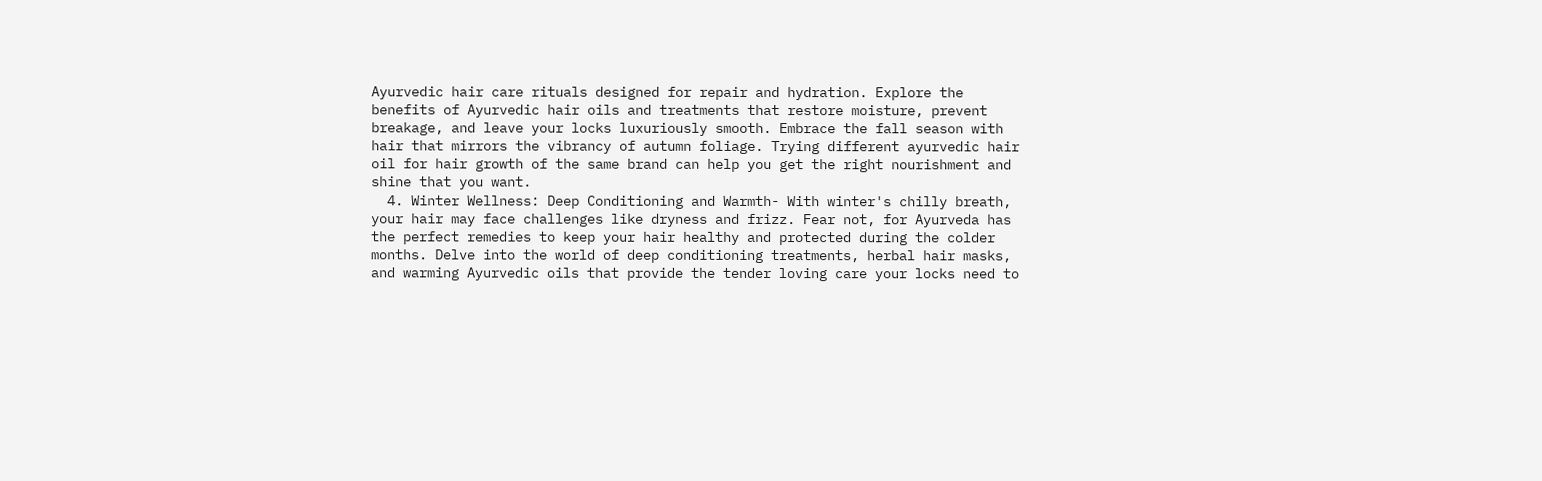Ayurvedic hair care rituals designed for repair and hydration. Explore the benefits of Ayurvedic hair oils and treatments that restore moisture, prevent breakage, and leave your locks luxuriously smooth. Embrace the fall season with hair that mirrors the vibrancy of autumn foliage. Trying different ayurvedic hair oil for hair growth of the same brand can help you get the right nourishment and shine that you want.
  4. Winter Wellness: Deep Conditioning and Warmth- With winter's chilly breath, your hair may face challenges like dryness and frizz. Fear not, for Ayurveda has the perfect remedies to keep your hair healthy and protected during the colder months. Delve into the world of deep conditioning treatments, herbal hair masks, and warming Ayurvedic oils that provide the tender loving care your locks need to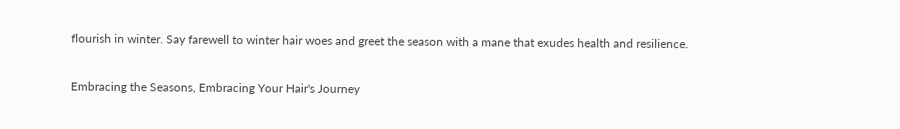flourish in winter. Say farewell to winter hair woes and greet the season with a mane that exudes health and resilience.

Embracing the Seasons, Embracing Your Hair's Journey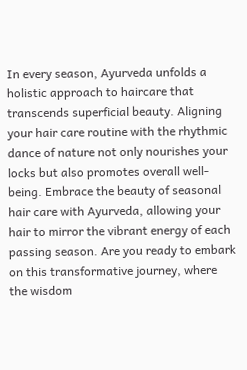In every season, Ayurveda unfolds a holistic approach to haircare that transcends superficial beauty. Aligning your hair care routine with the rhythmic dance of nature not only nourishes your locks but also promotes overall well-being. Embrace the beauty of seasonal hair care with Ayurveda, allowing your hair to mirror the vibrant energy of each passing season. Are you ready to embark on this transformative journey, where the wisdom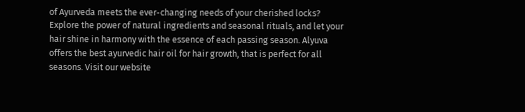of Ayurveda meets the ever-changing needs of your cherished locks? Explore the power of natural ingredients and seasonal rituals, and let your hair shine in harmony with the essence of each passing season. Alyuva offers the best ayurvedic hair oil for hair growth, that is perfect for all seasons. Visit our website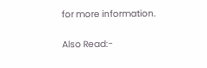for more information.

Also Read:-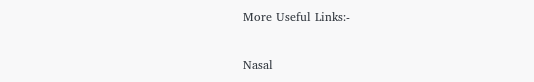More Useful Links:-

Nasal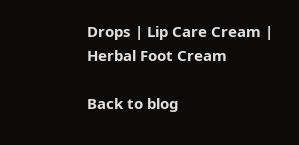Drops | Lip Care Cream | Herbal Foot Cream

Back to blog